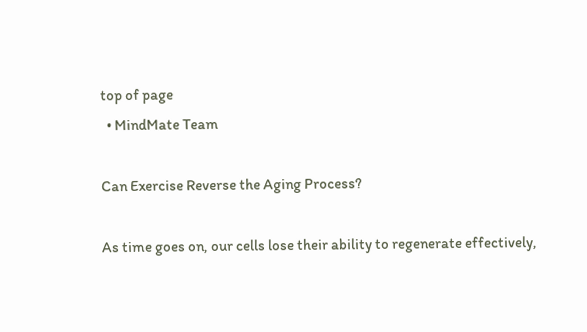top of page
  • MindMate Team

Can Exercise Reverse the Aging Process?

As time goes on, our cells lose their ability to regenerate effectively,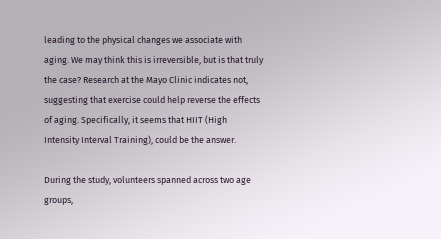leading to the physical changes we associate with aging. We may think this is irreversible, but is that truly the case? Research at the Mayo Clinic indicates not, suggesting that exercise could help reverse the effects of aging. Specifically, it seems that HIIT (High Intensity Interval Training), could be the answer.

During the study, volunteers spanned across two age groups,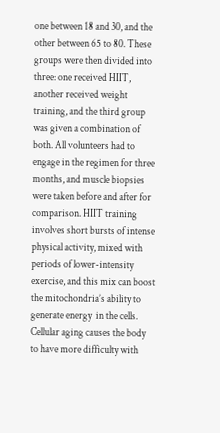one between 18 and 30, and the other between 65 to 80. These groups were then divided into three: one received HIIT, another received weight training, and the third group was given a combination of both. All volunteers had to engage in the regimen for three months, and muscle biopsies were taken before and after for comparison. HIIT training  involves short bursts of intense physical activity, mixed with periods of lower-intensity exercise, and this mix can boost the mitochondria’s ability to generate energy  in the cells. Cellular aging causes the body to have more difficulty with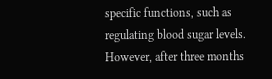specific functions, such as regulating blood sugar levels. However, after three months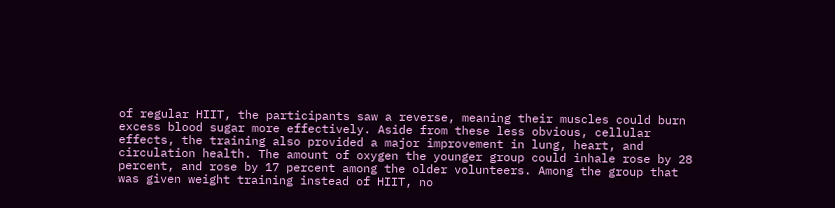of regular HIIT, the participants saw a reverse, meaning their muscles could burn excess blood sugar more effectively. Aside from these less obvious, cellular effects, the training also provided a major improvement in lung, heart, and circulation health. The amount of oxygen the younger group could inhale rose by 28 percent, and rose by 17 percent among the older volunteers. Among the group that was given weight training instead of HIIT, no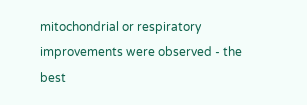mitochondrial or respiratory improvements were observed - the best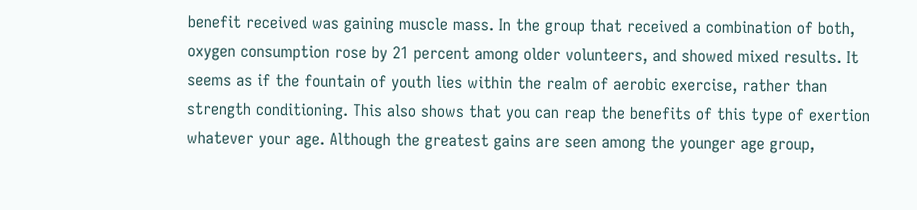benefit received was gaining muscle mass. In the group that received a combination of both, oxygen consumption rose by 21 percent among older volunteers, and showed mixed results. It seems as if the fountain of youth lies within the realm of aerobic exercise, rather than strength conditioning. This also shows that you can reap the benefits of this type of exertion whatever your age. Although the greatest gains are seen among the younger age group,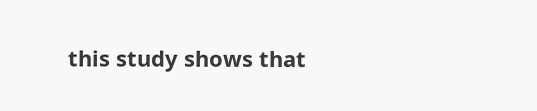this study shows that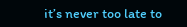it’s never too late to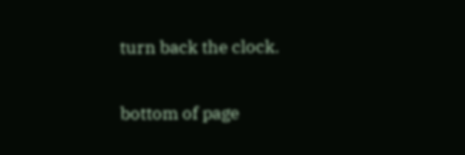turn back the clock.


bottom of page